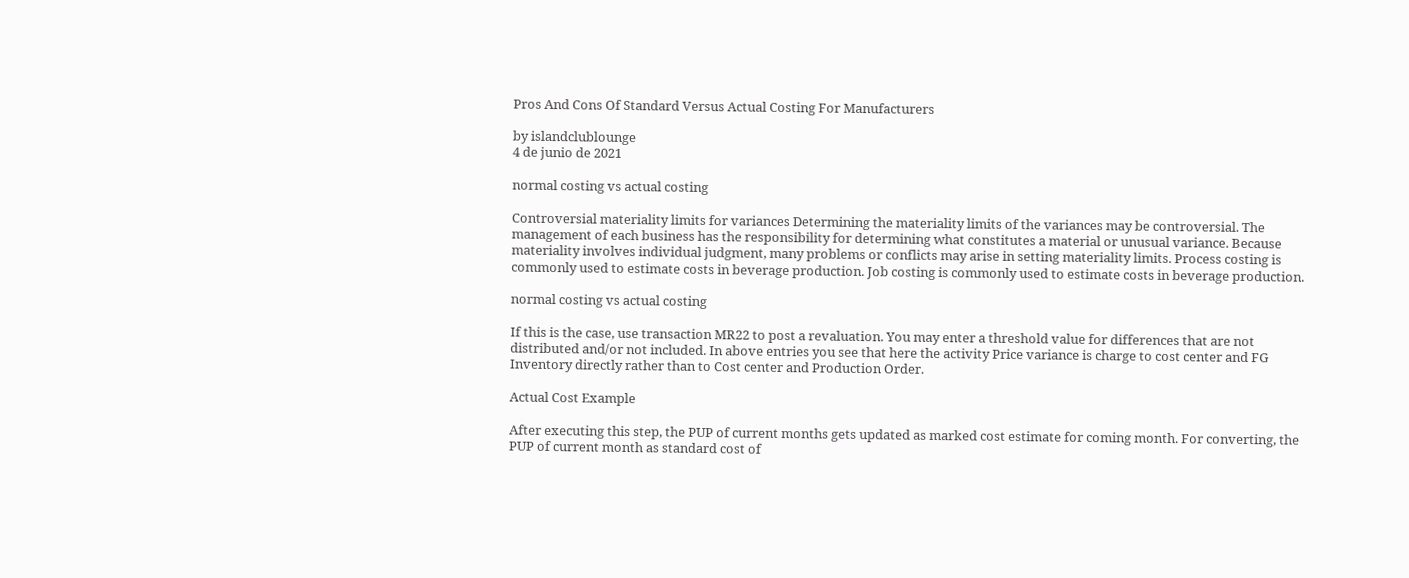Pros And Cons Of Standard Versus Actual Costing For Manufacturers

by islandclublounge
4 de junio de 2021

normal costing vs actual costing

Controversial materiality limits for variances Determining the materiality limits of the variances may be controversial. The management of each business has the responsibility for determining what constitutes a material or unusual variance. Because materiality involves individual judgment, many problems or conflicts may arise in setting materiality limits. Process costing is commonly used to estimate costs in beverage production. Job costing is commonly used to estimate costs in beverage production.

normal costing vs actual costing

If this is the case, use transaction MR22 to post a revaluation. You may enter a threshold value for differences that are not distributed and/or not included. In above entries you see that here the activity Price variance is charge to cost center and FG Inventory directly rather than to Cost center and Production Order.

Actual Cost Example

After executing this step, the PUP of current months gets updated as marked cost estimate for coming month. For converting, the PUP of current month as standard cost of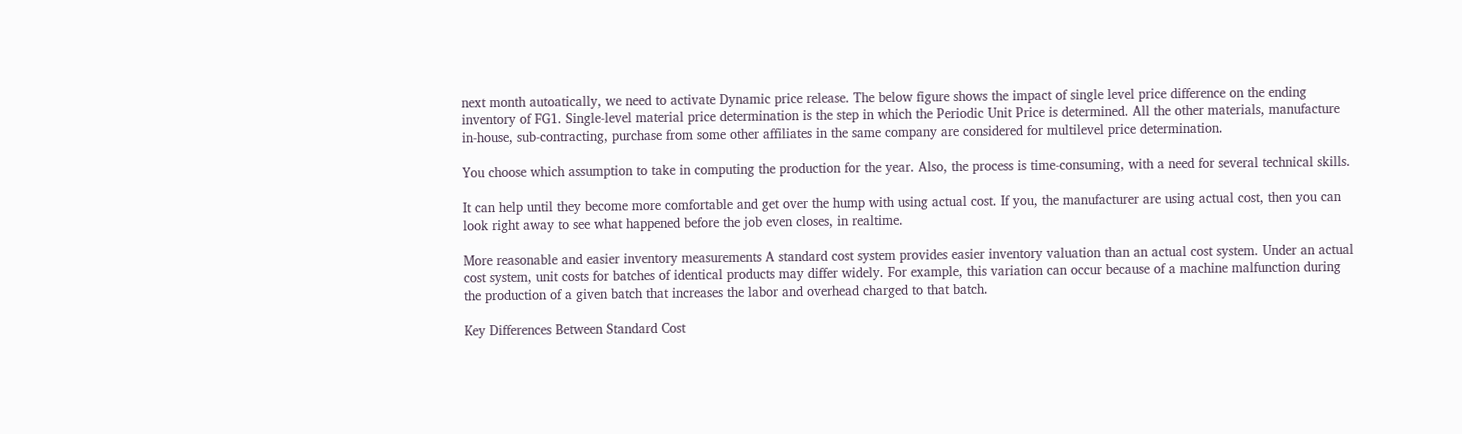next month autoatically, we need to activate Dynamic price release. The below figure shows the impact of single level price difference on the ending inventory of FG1. Single-level material price determination is the step in which the Periodic Unit Price is determined. All the other materials, manufacture in-house, sub-contracting, purchase from some other affiliates in the same company are considered for multilevel price determination.

You choose which assumption to take in computing the production for the year. Also, the process is time-consuming, with a need for several technical skills.

It can help until they become more comfortable and get over the hump with using actual cost. If you, the manufacturer are using actual cost, then you can look right away to see what happened before the job even closes, in realtime.

More reasonable and easier inventory measurements A standard cost system provides easier inventory valuation than an actual cost system. Under an actual cost system, unit costs for batches of identical products may differ widely. For example, this variation can occur because of a machine malfunction during the production of a given batch that increases the labor and overhead charged to that batch.

Key Differences Between Standard Cost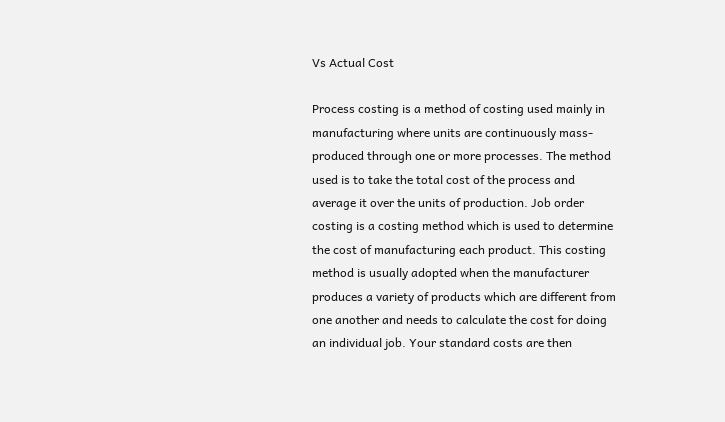Vs Actual Cost

Process costing is a method of costing used mainly in manufacturing where units are continuously mass-produced through one or more processes. The method used is to take the total cost of the process and average it over the units of production. Job order costing is a costing method which is used to determine the cost of manufacturing each product. This costing method is usually adopted when the manufacturer produces a variety of products which are different from one another and needs to calculate the cost for doing an individual job. Your standard costs are then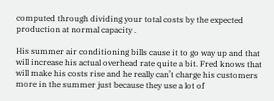computed through dividing your total costs by the expected production at normal capacity .

His summer air conditioning bills cause it to go way up and that will increase his actual overhead rate quite a bit. Fred knows that will make his costs rise and he really can’t charge his customers more in the summer just because they use a lot of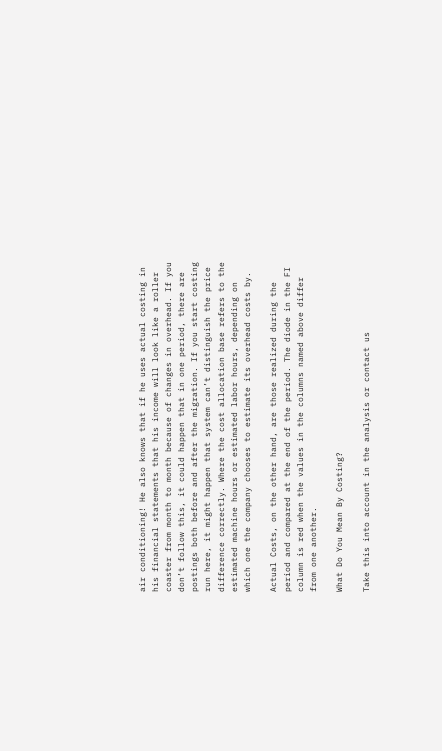air conditioning! He also knows that if he uses actual costing in his financial statements that his income will look like a roller coaster from month to month because of changes in overhead. If you don’t follow this, it could happen that in one period, there are postings both before and after the migration. If you start costing run here, it might happen that system can’t distinguish the price difference correctly. Where the cost allocation base refers to the estimated machine hours or estimated labor hours, depending on which one the company chooses to estimate its overhead costs by.

Actual Costs, on the other hand, are those realized during the period and compared at the end of the period. The diode in the FI column is red when the values in the columns named above differ from one another.

What Do You Mean By Costing?

Take this into account in the analysis or contact us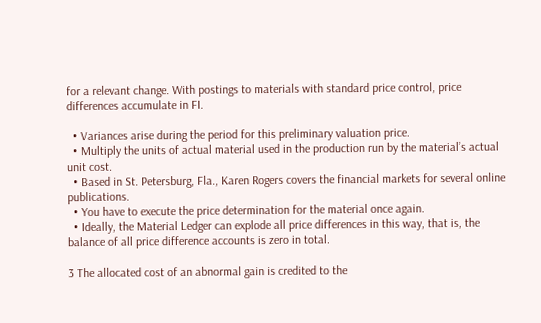for a relevant change. With postings to materials with standard price control, price differences accumulate in FI.

  • Variances arise during the period for this preliminary valuation price.
  • Multiply the units of actual material used in the production run by the material’s actual unit cost.
  • Based in St. Petersburg, Fla., Karen Rogers covers the financial markets for several online publications.
  • You have to execute the price determination for the material once again.
  • Ideally, the Material Ledger can explode all price differences in this way, that is, the balance of all price difference accounts is zero in total.

3 The allocated cost of an abnormal gain is credited to the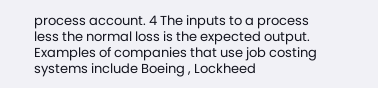process account. 4 The inputs to a process less the normal loss is the expected output. Examples of companies that use job costing systems include Boeing , Lockheed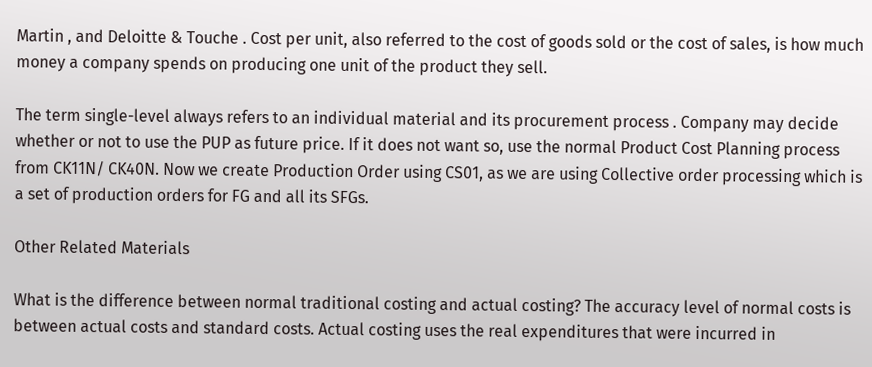Martin , and Deloitte & Touche . Cost per unit, also referred to the cost of goods sold or the cost of sales, is how much money a company spends on producing one unit of the product they sell.

The term single-level always refers to an individual material and its procurement process . Company may decide whether or not to use the PUP as future price. If it does not want so, use the normal Product Cost Planning process from CK11N/ CK40N. Now we create Production Order using CS01, as we are using Collective order processing which is a set of production orders for FG and all its SFGs.

Other Related Materials

What is the difference between normal traditional costing and actual costing? The accuracy level of normal costs is between actual costs and standard costs. Actual costing uses the real expenditures that were incurred in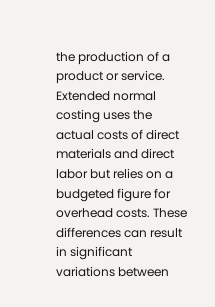the production of a product or service. Extended normal costing uses the actual costs of direct materials and direct labor but relies on a budgeted figure for overhead costs. These differences can result in significant variations between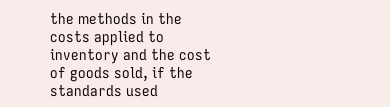the methods in the costs applied to inventory and the cost of goods sold, if the standards used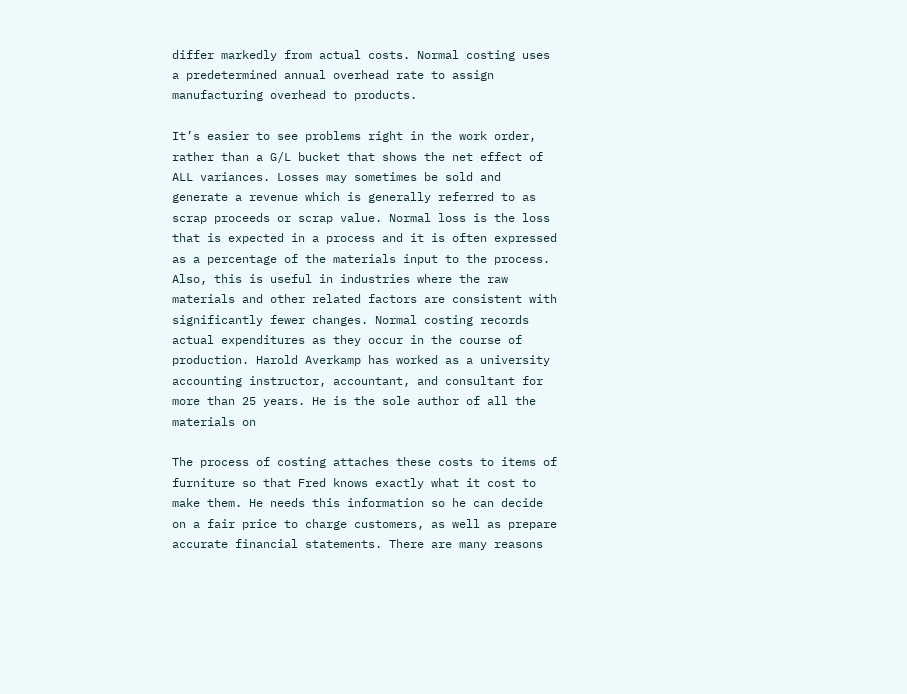differ markedly from actual costs. Normal costing uses a predetermined annual overhead rate to assign manufacturing overhead to products.

It’s easier to see problems right in the work order, rather than a G/L bucket that shows the net effect of ALL variances. Losses may sometimes be sold and generate a revenue which is generally referred to as scrap proceeds or scrap value. Normal loss is the loss that is expected in a process and it is often expressed as a percentage of the materials input to the process. Also, this is useful in industries where the raw materials and other related factors are consistent with significantly fewer changes. Normal costing records actual expenditures as they occur in the course of production. Harold Averkamp has worked as a university accounting instructor, accountant, and consultant for more than 25 years. He is the sole author of all the materials on

The process of costing attaches these costs to items of furniture so that Fred knows exactly what it cost to make them. He needs this information so he can decide on a fair price to charge customers, as well as prepare accurate financial statements. There are many reasons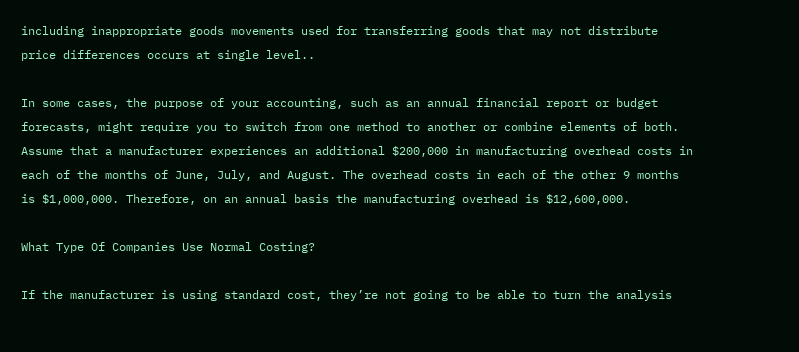including inappropriate goods movements used for transferring goods that may not distribute price differences occurs at single level..

In some cases, the purpose of your accounting, such as an annual financial report or budget forecasts, might require you to switch from one method to another or combine elements of both. Assume that a manufacturer experiences an additional $200,000 in manufacturing overhead costs in each of the months of June, July, and August. The overhead costs in each of the other 9 months is $1,000,000. Therefore, on an annual basis the manufacturing overhead is $12,600,000.

What Type Of Companies Use Normal Costing?

If the manufacturer is using standard cost, they’re not going to be able to turn the analysis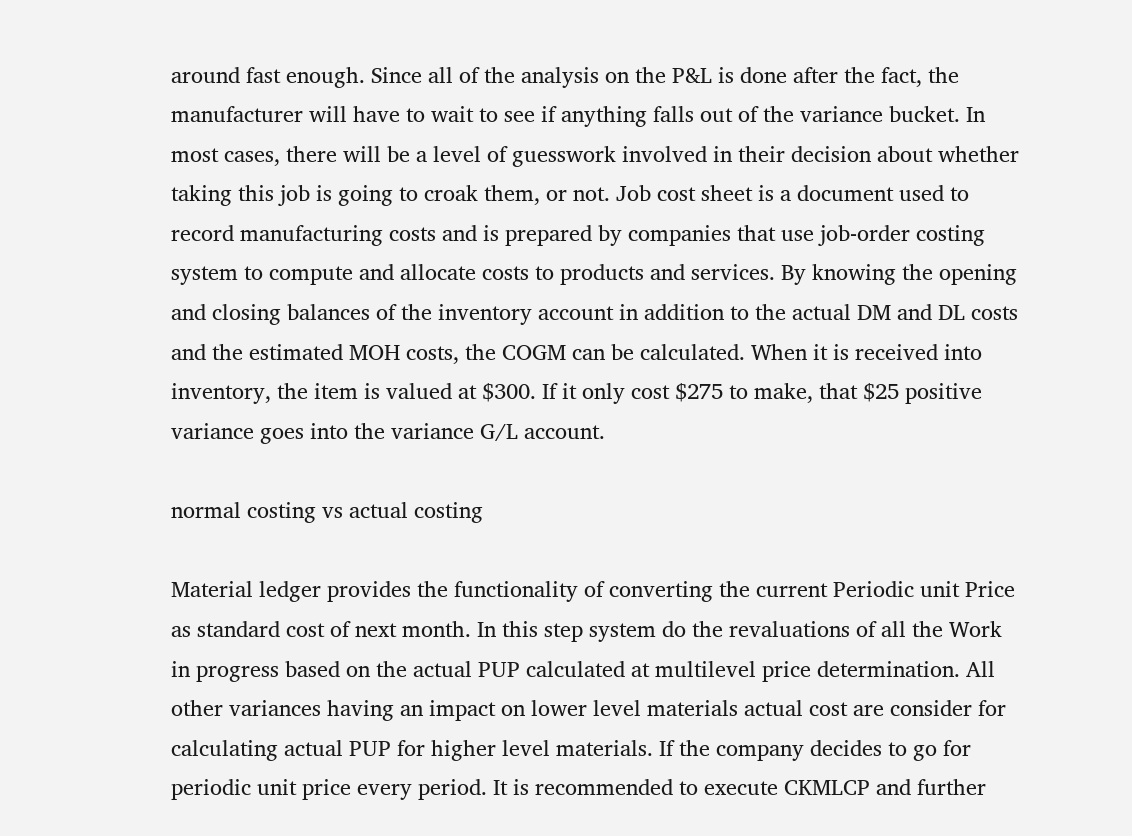around fast enough. Since all of the analysis on the P&L is done after the fact, the manufacturer will have to wait to see if anything falls out of the variance bucket. In most cases, there will be a level of guesswork involved in their decision about whether taking this job is going to croak them, or not. Job cost sheet is a document used to record manufacturing costs and is prepared by companies that use job-order costing system to compute and allocate costs to products and services. By knowing the opening and closing balances of the inventory account in addition to the actual DM and DL costs and the estimated MOH costs, the COGM can be calculated. When it is received into inventory, the item is valued at $300. If it only cost $275 to make, that $25 positive variance goes into the variance G/L account.

normal costing vs actual costing

Material ledger provides the functionality of converting the current Periodic unit Price as standard cost of next month. In this step system do the revaluations of all the Work in progress based on the actual PUP calculated at multilevel price determination. All other variances having an impact on lower level materials actual cost are consider for calculating actual PUP for higher level materials. If the company decides to go for periodic unit price every period. It is recommended to execute CKMLCP and further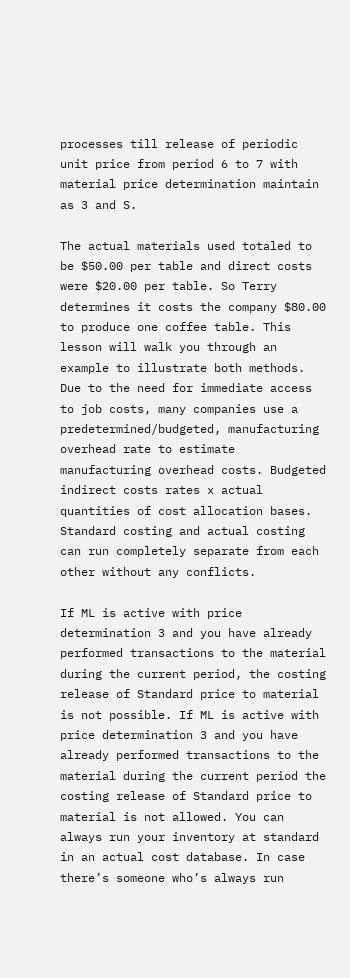processes till release of periodic unit price from period 6 to 7 with material price determination maintain as 3 and S.

The actual materials used totaled to be $50.00 per table and direct costs were $20.00 per table. So Terry determines it costs the company $80.00 to produce one coffee table. This lesson will walk you through an example to illustrate both methods. Due to the need for immediate access to job costs, many companies use a predetermined/budgeted, manufacturing overhead rate to estimate manufacturing overhead costs. Budgeted indirect costs rates x actual quantities of cost allocation bases. Standard costing and actual costing can run completely separate from each other without any conflicts.

If ML is active with price determination 3 and you have already performed transactions to the material during the current period, the costing release of Standard price to material is not possible. If ML is active with price determination 3 and you have already performed transactions to the material during the current period the costing release of Standard price to material is not allowed. You can always run your inventory at standard in an actual cost database. In case there’s someone who’s always run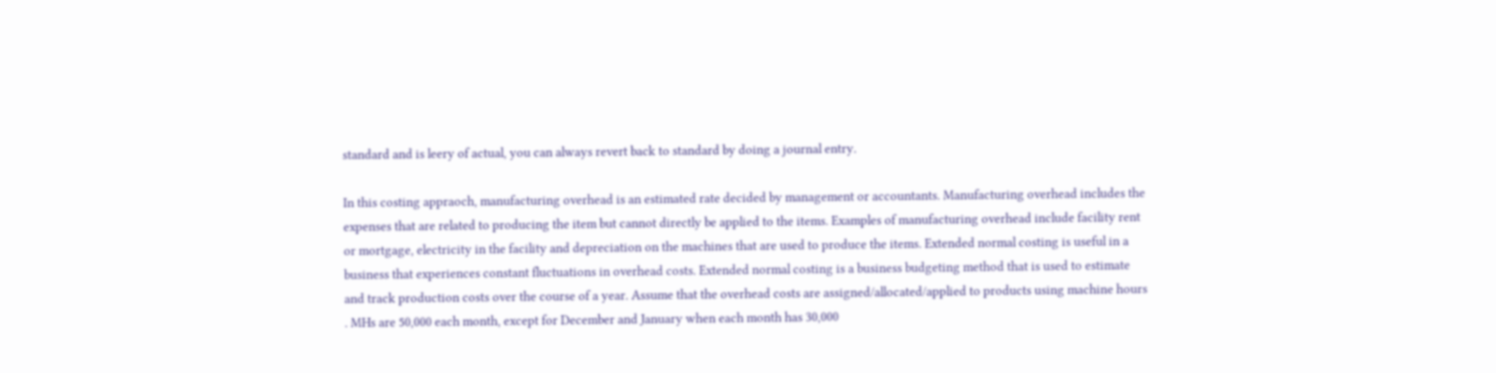standard and is leery of actual, you can always revert back to standard by doing a journal entry.

In this costing appraoch, manufacturing overhead is an estimated rate decided by management or accountants. Manufacturing overhead includes the expenses that are related to producing the item but cannot directly be applied to the items. Examples of manufacturing overhead include facility rent or mortgage, electricity in the facility and depreciation on the machines that are used to produce the items. Extended normal costing is useful in a business that experiences constant fluctuations in overhead costs. Extended normal costing is a business budgeting method that is used to estimate and track production costs over the course of a year. Assume that the overhead costs are assigned/allocated/applied to products using machine hours . MHs are 50,000 each month, except for December and January when each month has 30,000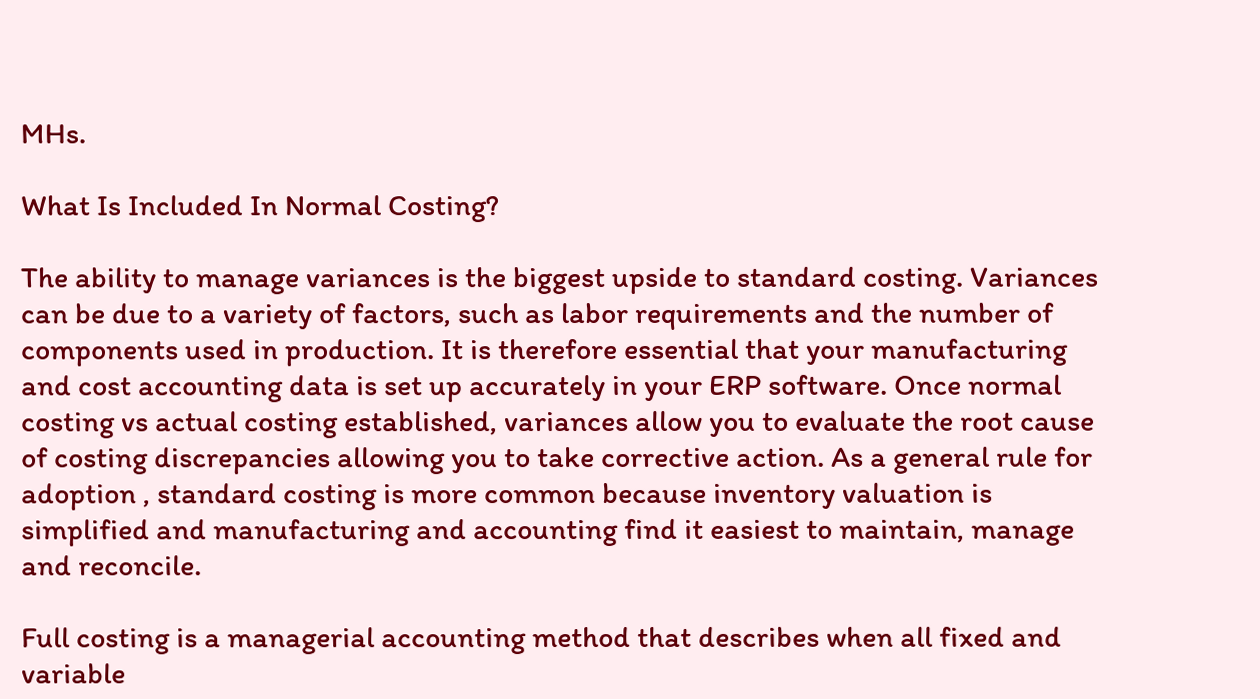MHs.

What Is Included In Normal Costing?

The ability to manage variances is the biggest upside to standard costing. Variances can be due to a variety of factors, such as labor requirements and the number of components used in production. It is therefore essential that your manufacturing and cost accounting data is set up accurately in your ERP software. Once normal costing vs actual costing established, variances allow you to evaluate the root cause of costing discrepancies allowing you to take corrective action. As a general rule for adoption , standard costing is more common because inventory valuation is simplified and manufacturing and accounting find it easiest to maintain, manage and reconcile.

Full costing is a managerial accounting method that describes when all fixed and variable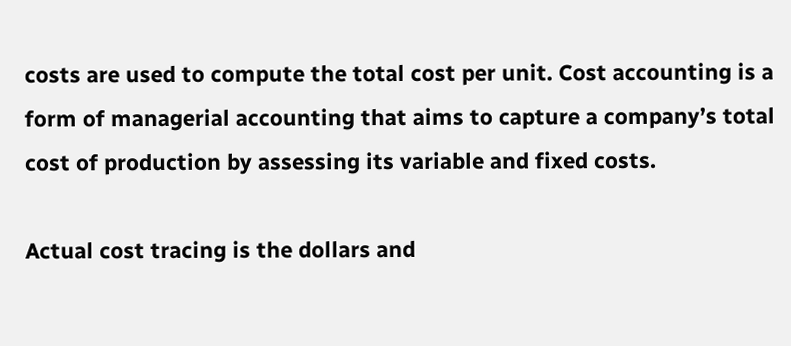costs are used to compute the total cost per unit. Cost accounting is a form of managerial accounting that aims to capture a company’s total cost of production by assessing its variable and fixed costs.

Actual cost tracing is the dollars and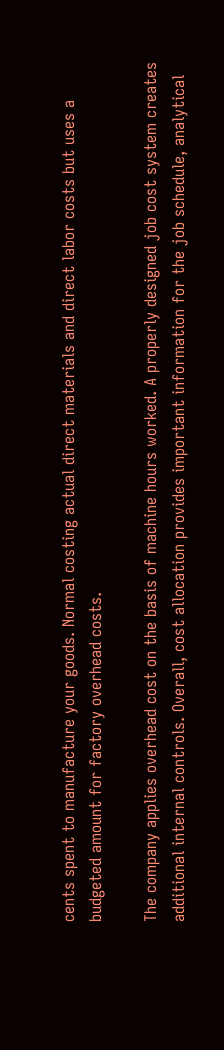cents spent to manufacture your goods. Normal costing actual direct materials and direct labor costs but uses a budgeted amount for factory overhead costs.

The company applies overhead cost on the basis of machine hours worked. A properly designed job cost system creates additional internal controls. Overall, cost allocation provides important information for the job schedule, analytical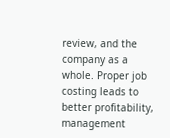review, and the company as a whole. Proper job costing leads to better profitability, management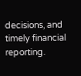decisions, and timely financial reporting.